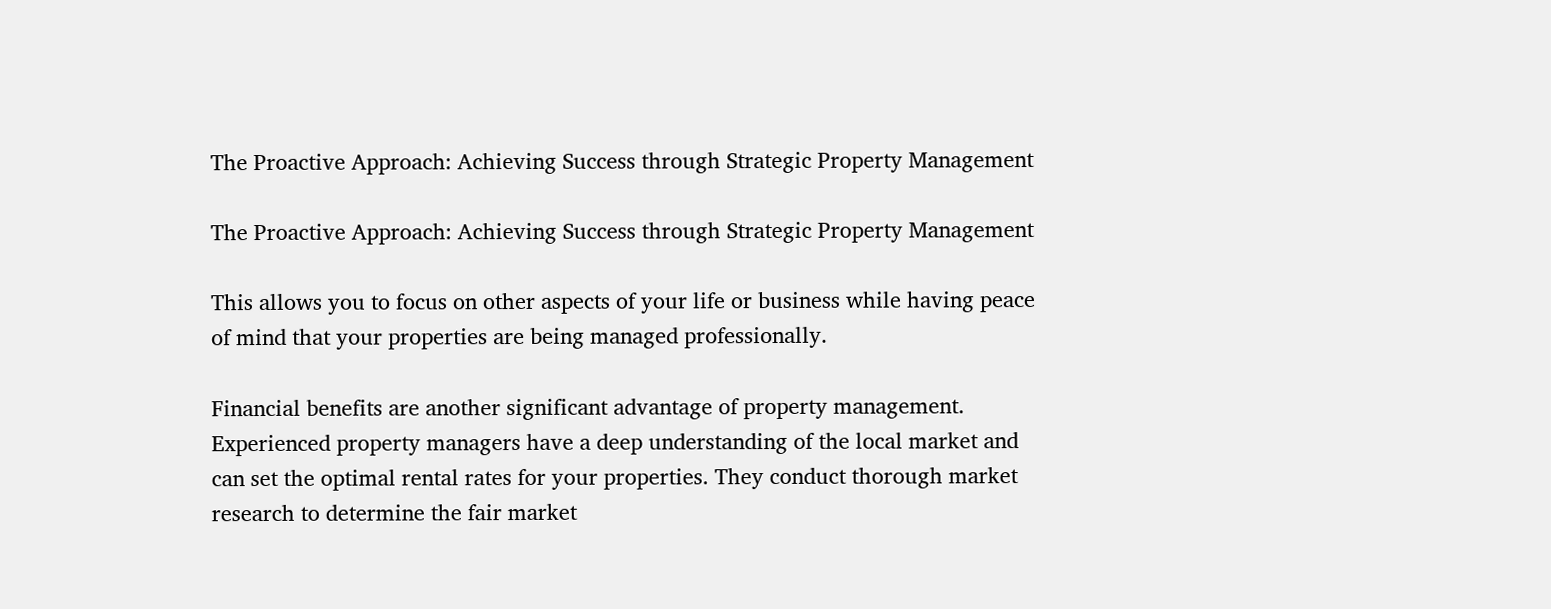The Proactive Approach: Achieving Success through Strategic Property Management

The Proactive Approach: Achieving Success through Strategic Property Management

This allows you to focus on other aspects of your life or business while having peace of mind that your properties are being managed professionally.

Financial benefits are another significant advantage of property management. Experienced property managers have a deep understanding of the local market and can set the optimal rental rates for your properties. They conduct thorough market research to determine the fair market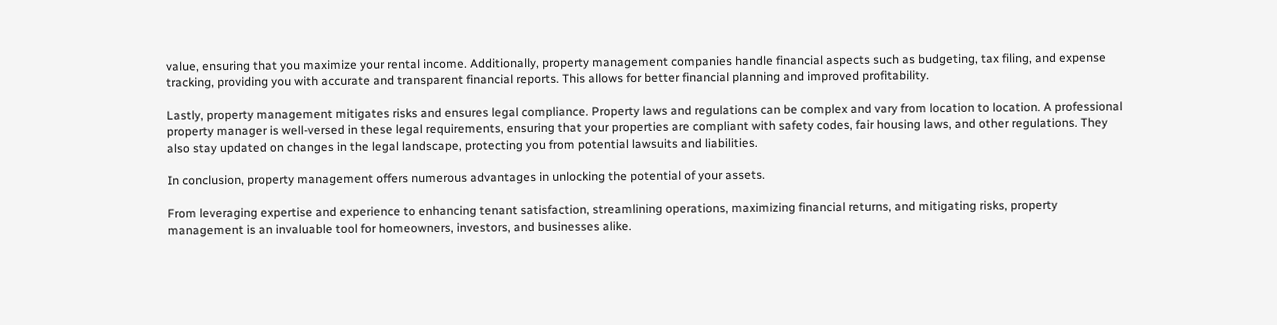value, ensuring that you maximize your rental income. Additionally, property management companies handle financial aspects such as budgeting, tax filing, and expense tracking, providing you with accurate and transparent financial reports. This allows for better financial planning and improved profitability.

Lastly, property management mitigates risks and ensures legal compliance. Property laws and regulations can be complex and vary from location to location. A professional property manager is well-versed in these legal requirements, ensuring that your properties are compliant with safety codes, fair housing laws, and other regulations. They also stay updated on changes in the legal landscape, protecting you from potential lawsuits and liabilities.

In conclusion, property management offers numerous advantages in unlocking the potential of your assets.

From leveraging expertise and experience to enhancing tenant satisfaction, streamlining operations, maximizing financial returns, and mitigating risks, property management is an invaluable tool for homeowners, investors, and businesses alike.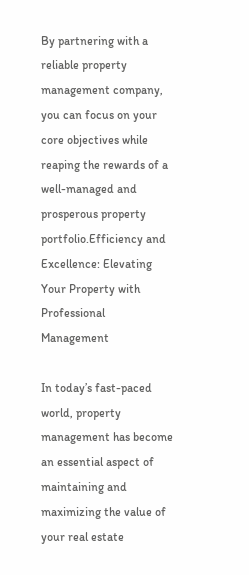By partnering with a reliable property management company, you can focus on your core objectives while reaping the rewards of a well-managed and prosperous property portfolio.Efficiency and Excellence: Elevating Your Property with Professional Management

In today’s fast-paced world, property management has become an essential aspect of maintaining and maximizing the value of your real estate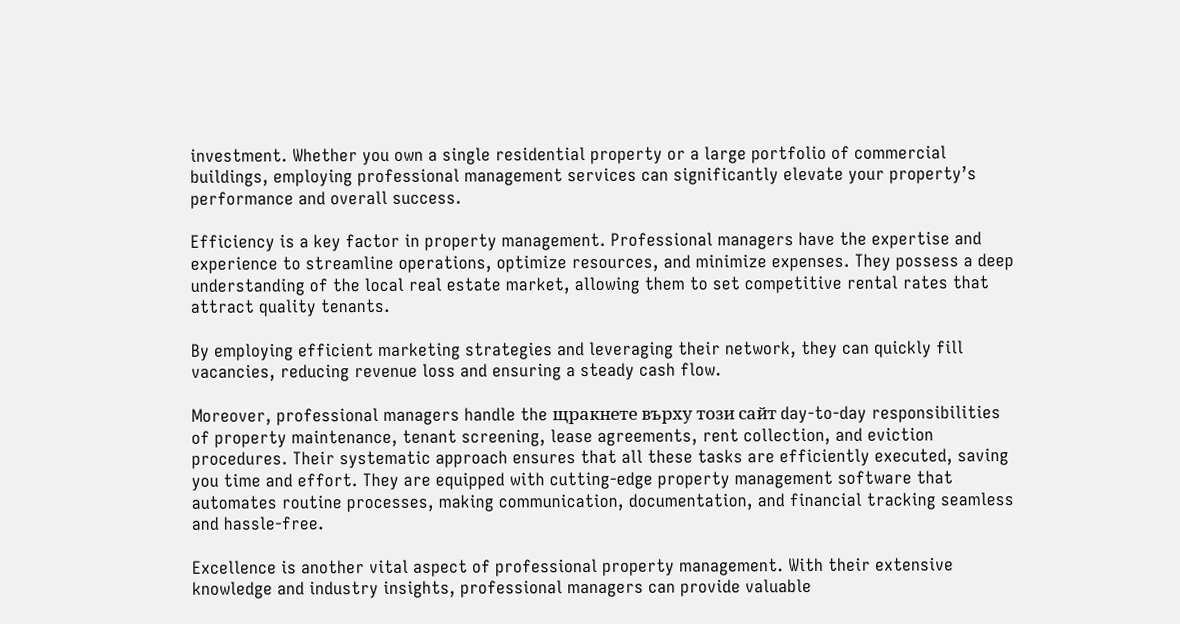investment. Whether you own a single residential property or a large portfolio of commercial buildings, employing professional management services can significantly elevate your property’s performance and overall success.

Efficiency is a key factor in property management. Professional managers have the expertise and experience to streamline operations, optimize resources, and minimize expenses. They possess a deep understanding of the local real estate market, allowing them to set competitive rental rates that attract quality tenants.

By employing efficient marketing strategies and leveraging their network, they can quickly fill vacancies, reducing revenue loss and ensuring a steady cash flow.

Moreover, professional managers handle the щракнете върху този сайт day-to-day responsibilities of property maintenance, tenant screening, lease agreements, rent collection, and eviction procedures. Their systematic approach ensures that all these tasks are efficiently executed, saving you time and effort. They are equipped with cutting-edge property management software that automates routine processes, making communication, documentation, and financial tracking seamless and hassle-free.

Excellence is another vital aspect of professional property management. With their extensive knowledge and industry insights, professional managers can provide valuable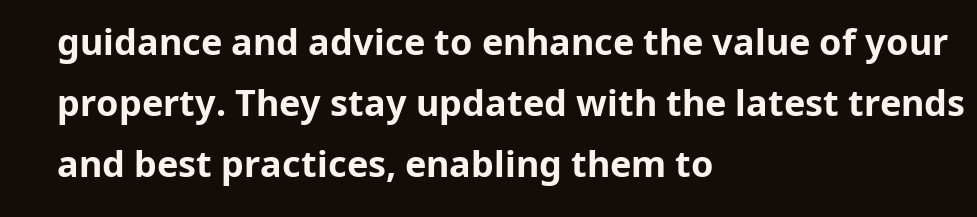guidance and advice to enhance the value of your property. They stay updated with the latest trends and best practices, enabling them to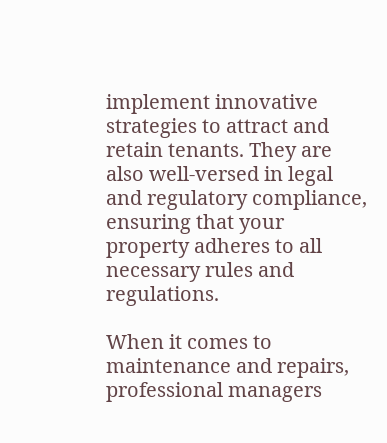implement innovative strategies to attract and retain tenants. They are also well-versed in legal and regulatory compliance, ensuring that your property adheres to all necessary rules and regulations.

When it comes to maintenance and repairs, professional managers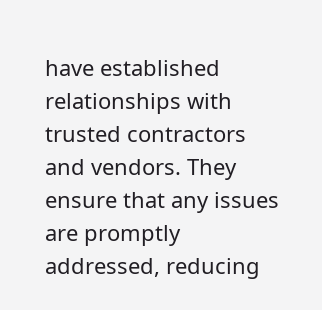have established relationships with trusted contractors and vendors. They ensure that any issues are promptly addressed, reducing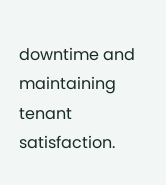downtime and maintaining tenant satisfaction.